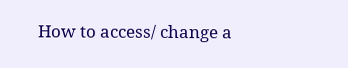How to access/ change a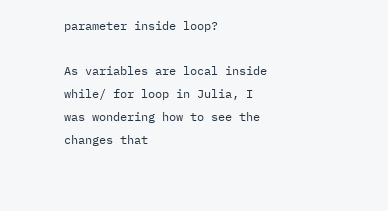parameter inside loop?

As variables are local inside while/ for loop in Julia, I was wondering how to see the changes that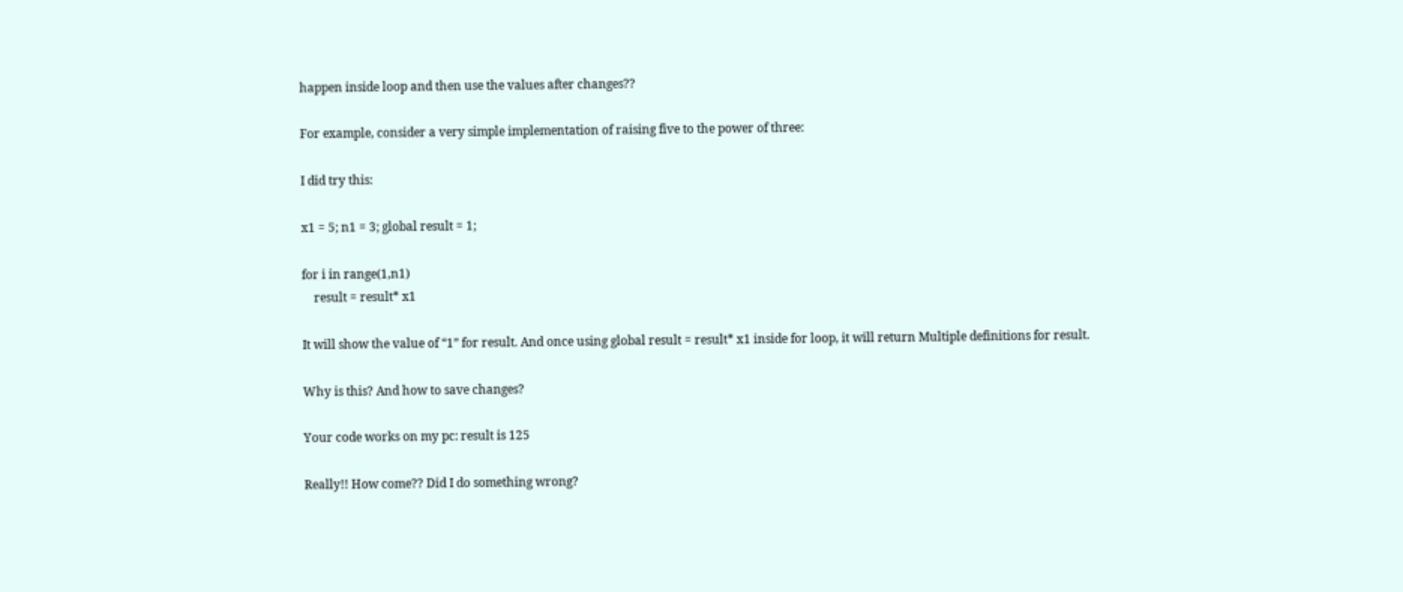happen inside loop and then use the values after changes??

For example, consider a very simple implementation of raising five to the power of three:

I did try this:

x1 = 5; n1 = 3; global result = 1;

for i in range(1,n1)
    result = result* x1

It will show the value of “1” for result. And once using global result = result* x1 inside for loop, it will return Multiple definitions for result.

Why is this? And how to save changes?

Your code works on my pc: result is 125

Really!! How come?? Did I do something wrong?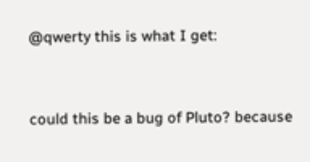@qwerty this is what I get:


could this be a bug of Pluto? because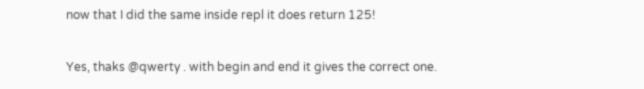now that I did the same inside repl it does return 125!


Yes, thaks @qwerty . with begin and end it gives the correct one.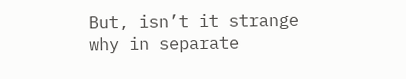But, isn’t it strange why in separate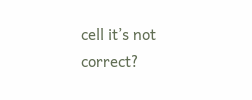cell it’s not correct?